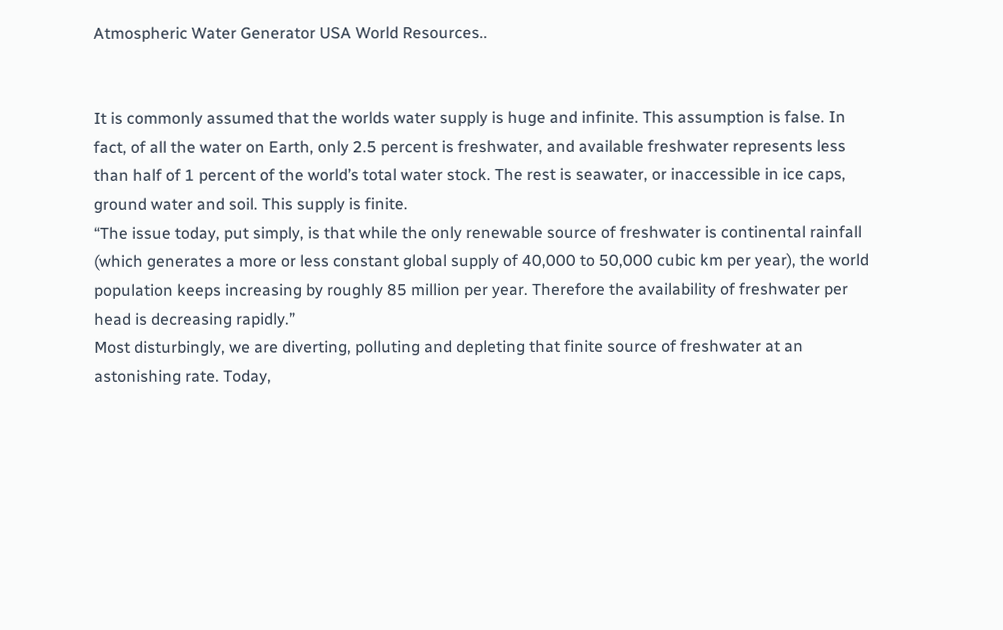Atmospheric Water Generator USA World Resources..


It is commonly assumed that the worlds water supply is huge and infinite. This assumption is false. In fact, of all the water on Earth, only 2.5 percent is freshwater, and available freshwater represents less than half of 1 percent of the world’s total water stock. The rest is seawater, or inaccessible in ice caps, ground water and soil. This supply is finite.
“The issue today, put simply, is that while the only renewable source of freshwater is continental rainfall (which generates a more or less constant global supply of 40,000 to 50,000 cubic km per year), the world population keeps increasing by roughly 85 million per year. Therefore the availability of freshwater per head is decreasing rapidly.”
Most disturbingly, we are diverting, polluting and depleting that finite source of freshwater at an astonishing rate. Today,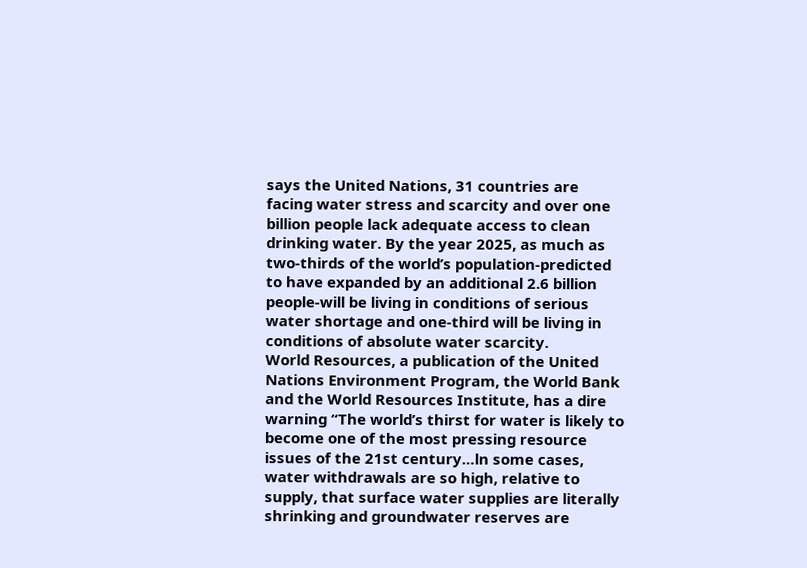says the United Nations, 31 countries are facing water stress and scarcity and over one billion people lack adequate access to clean drinking water. By the year 2025, as much as two-thirds of the world’s population-predicted to have expanded by an additional 2.6 billion people-will be living in conditions of serious water shortage and one-third will be living in conditions of absolute water scarcity.
World Resources, a publication of the United Nations Environment Program, the World Bank and the World Resources Institute, has a dire warning “The world’s thirst for water is likely to become one of the most pressing resource issues of the 21st century…ln some cases, water withdrawals are so high, relative to supply, that surface water supplies are literally shrinking and groundwater reserves are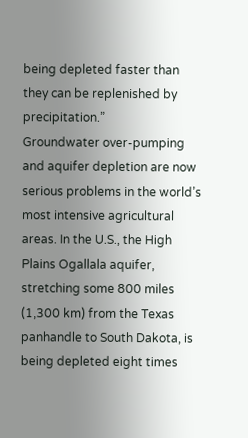being depleted faster than they can be replenished by precipitation.”
Groundwater over-pumping and aquifer depletion are now serious problems in the world’s most intensive agricultural areas. In the U.S., the High Plains Ogallala aquifer, stretching some 800 miles (1,300 km) from the Texas panhandle to South Dakota, is being depleted eight times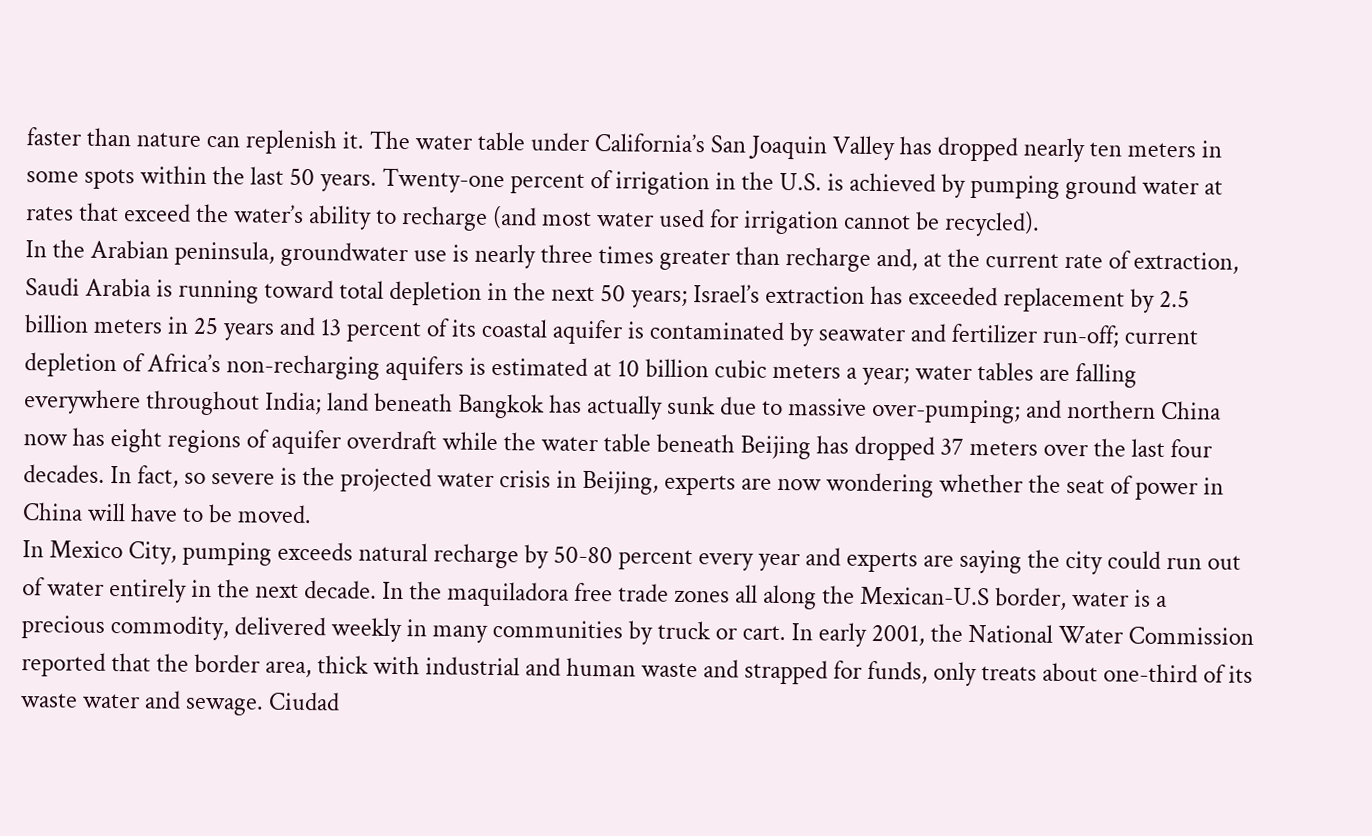faster than nature can replenish it. The water table under California’s San Joaquin Valley has dropped nearly ten meters in some spots within the last 50 years. Twenty-one percent of irrigation in the U.S. is achieved by pumping ground water at rates that exceed the water’s ability to recharge (and most water used for irrigation cannot be recycled).
In the Arabian peninsula, groundwater use is nearly three times greater than recharge and, at the current rate of extraction, Saudi Arabia is running toward total depletion in the next 50 years; Israel’s extraction has exceeded replacement by 2.5 billion meters in 25 years and 13 percent of its coastal aquifer is contaminated by seawater and fertilizer run-off; current depletion of Africa’s non-recharging aquifers is estimated at 10 billion cubic meters a year; water tables are falling everywhere throughout India; land beneath Bangkok has actually sunk due to massive over-pumping; and northern China now has eight regions of aquifer overdraft while the water table beneath Beijing has dropped 37 meters over the last four decades. In fact, so severe is the projected water crisis in Beijing, experts are now wondering whether the seat of power in China will have to be moved.
In Mexico City, pumping exceeds natural recharge by 50-80 percent every year and experts are saying the city could run out of water entirely in the next decade. In the maquiladora free trade zones all along the Mexican-U.S border, water is a precious commodity, delivered weekly in many communities by truck or cart. In early 2001, the National Water Commission reported that the border area, thick with industrial and human waste and strapped for funds, only treats about one-third of its waste water and sewage. Ciudad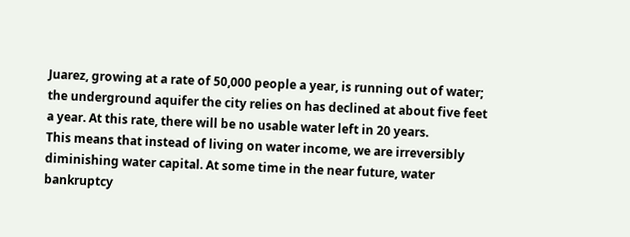Juarez, growing at a rate of 50,000 people a year, is running out of water; the underground aquifer the city relies on has declined at about five feet a year. At this rate, there will be no usable water left in 20 years.
This means that instead of living on water income, we are irreversibly diminishing water capital. At some time in the near future, water bankruptcy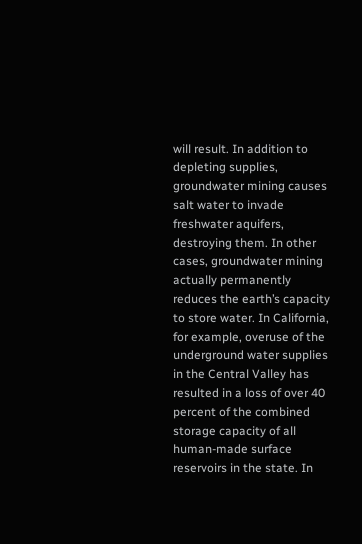will result. In addition to depleting supplies, groundwater mining causes salt water to invade freshwater aquifers, destroying them. In other cases, groundwater mining actually permanently reduces the earth’s capacity to store water. In California, for example, overuse of the underground water supplies in the Central Valley has resulted in a loss of over 40 percent of the combined storage capacity of all human-made surface reservoirs in the state. In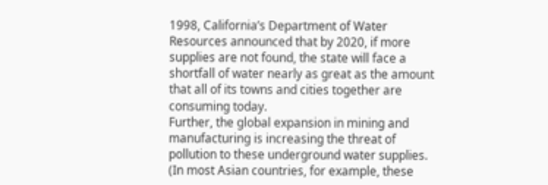1998, California’s Department of Water Resources announced that by 2020, if more supplies are not found, the state will face a shortfall of water nearly as great as the amount that all of its towns and cities together are consuming today.
Further, the global expansion in mining and manufacturing is increasing the threat of pollution to these underground water supplies. (In most Asian countries, for example, these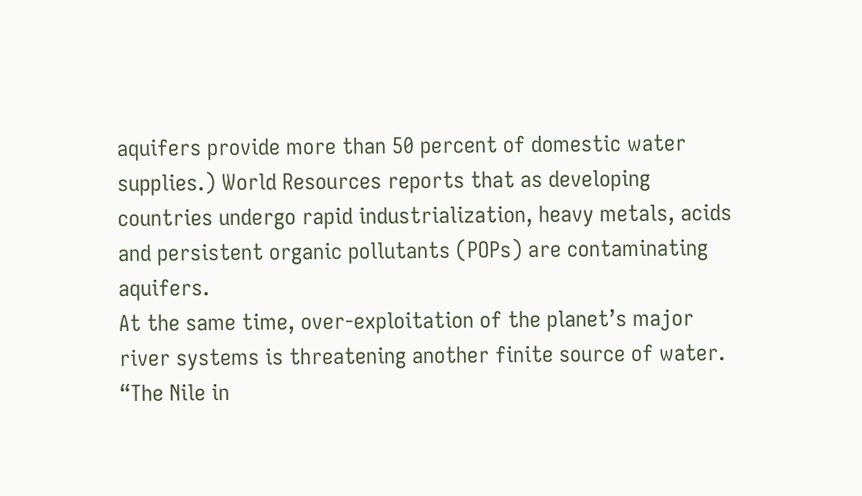aquifers provide more than 50 percent of domestic water supplies.) World Resources reports that as developing countries undergo rapid industrialization, heavy metals, acids and persistent organic pollutants (POPs) are contaminating aquifers.
At the same time, over-exploitation of the planet’s major river systems is threatening another finite source of water. “The Nile in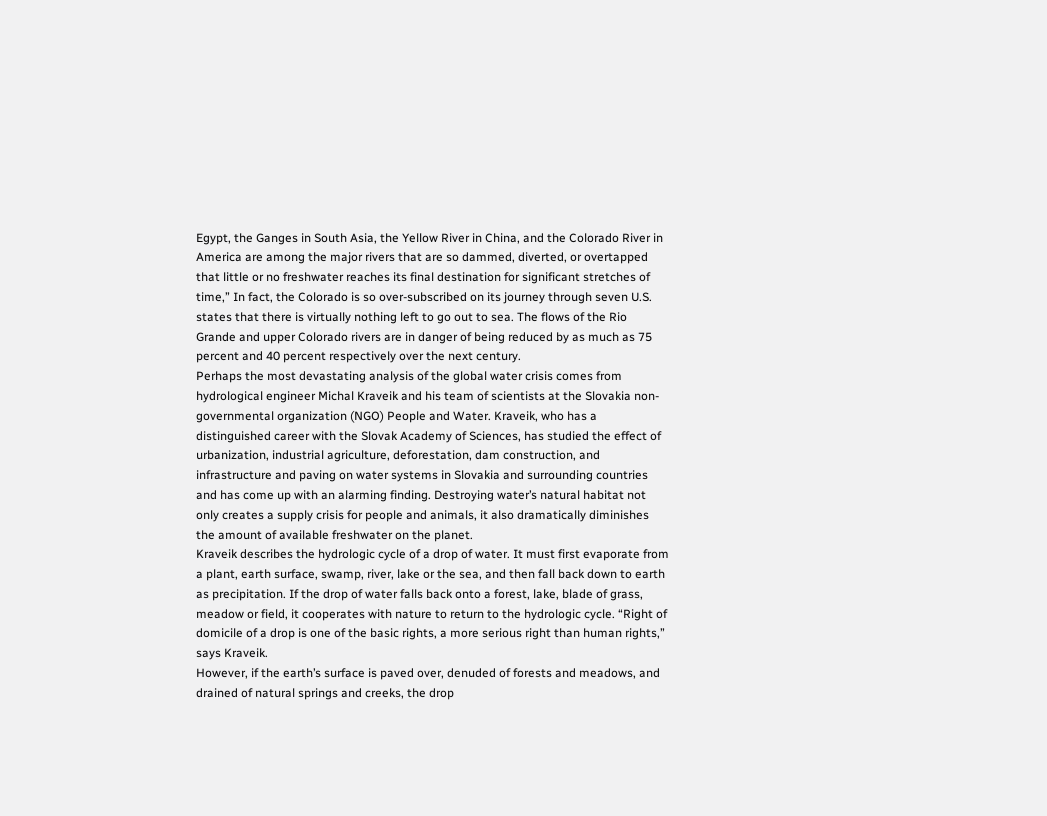Egypt, the Ganges in South Asia, the Yellow River in China, and the Colorado River in America are among the major rivers that are so dammed, diverted, or overtapped that little or no freshwater reaches its final destination for significant stretches of time,” In fact, the Colorado is so over-subscribed on its journey through seven U.S. states that there is virtually nothing left to go out to sea. The flows of the Rio Grande and upper Colorado rivers are in danger of being reduced by as much as 75 percent and 40 percent respectively over the next century.
Perhaps the most devastating analysis of the global water crisis comes from hydrological engineer Michal Kraveik and his team of scientists at the Slovakia non-governmental organization (NGO) People and Water. Kraveik, who has a distinguished career with the Slovak Academy of Sciences, has studied the effect of urbanization, industrial agriculture, deforestation, dam construction, and infrastructure and paving on water systems in Slovakia and surrounding countries and has come up with an alarming finding. Destroying water’s natural habitat not only creates a supply crisis for people and animals, it also dramatically diminishes the amount of available freshwater on the planet.
Kraveik describes the hydrologic cycle of a drop of water. It must first evaporate from a plant, earth surface, swamp, river, lake or the sea, and then fall back down to earth as precipitation. If the drop of water falls back onto a forest, lake, blade of grass, meadow or field, it cooperates with nature to return to the hydrologic cycle. “Right of domicile of a drop is one of the basic rights, a more serious right than human rights,” says Kraveik.
However, if the earth’s surface is paved over, denuded of forests and meadows, and drained of natural springs and creeks, the drop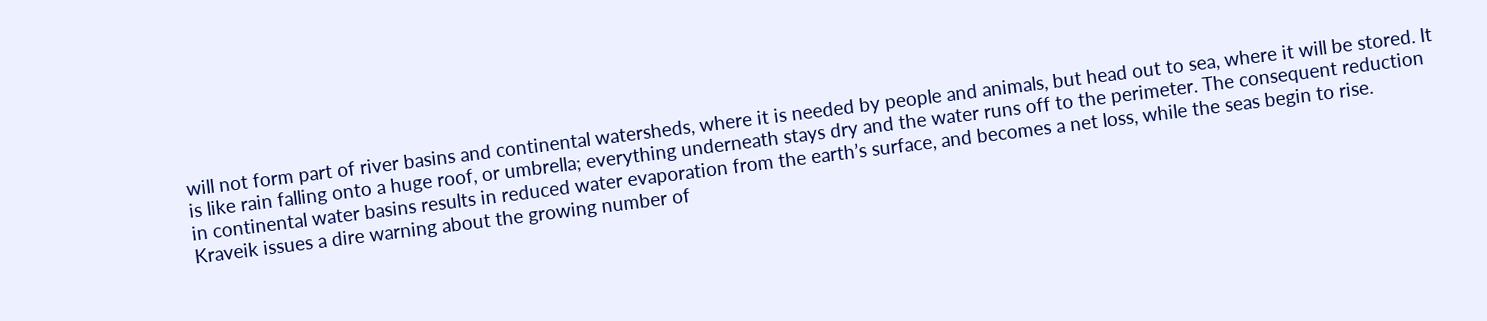will not form part of river basins and continental watersheds, where it is needed by people and animals, but head out to sea, where it will be stored. It is like rain falling onto a huge roof, or umbrella; everything underneath stays dry and the water runs off to the perimeter. The consequent reduction in continental water basins results in reduced water evaporation from the earth’s surface, and becomes a net loss, while the seas begin to rise. Kraveik issues a dire warning about the growing number of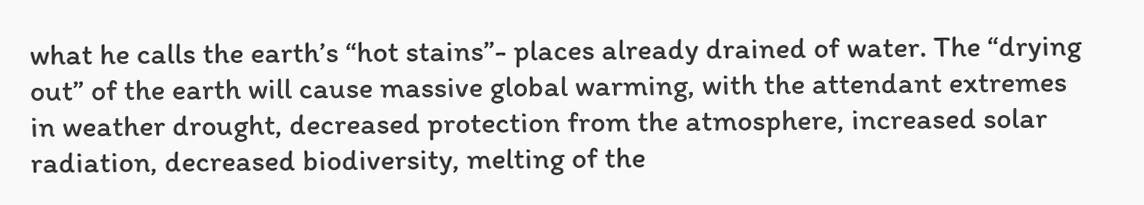what he calls the earth’s “hot stains”- places already drained of water. The “drying out” of the earth will cause massive global warming, with the attendant extremes in weather drought, decreased protection from the atmosphere, increased solar radiation, decreased biodiversity, melting of the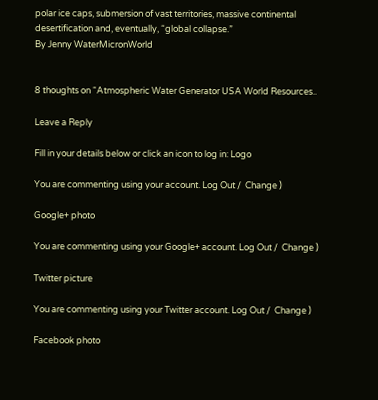polar ice caps, submersion of vast territories, massive continental desertification and, eventually, “global collapse.”
By Jenny WaterMicronWorld


8 thoughts on “Atmospheric Water Generator USA World Resources..

Leave a Reply

Fill in your details below or click an icon to log in: Logo

You are commenting using your account. Log Out /  Change )

Google+ photo

You are commenting using your Google+ account. Log Out /  Change )

Twitter picture

You are commenting using your Twitter account. Log Out /  Change )

Facebook photo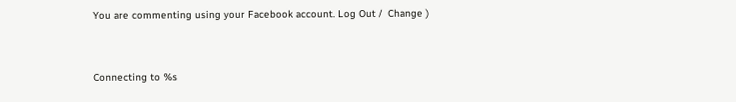You are commenting using your Facebook account. Log Out /  Change )


Connecting to %s